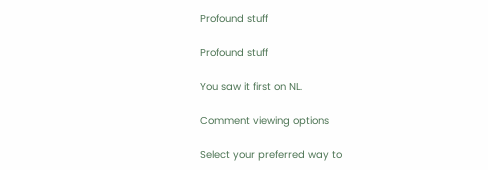Profound stuff

Profound stuff

You saw it first on NL.

Comment viewing options

Select your preferred way to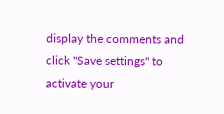display the comments and click "Save settings" to activate your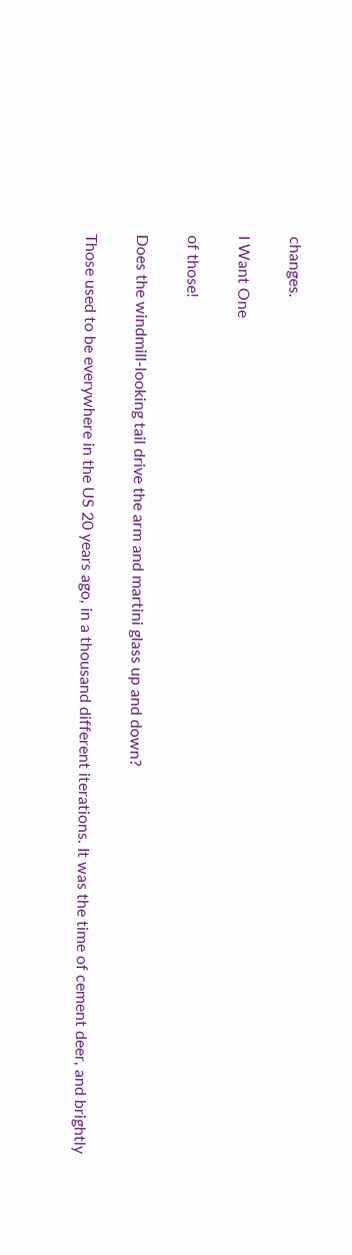changes.

I Want One

of those!

Does the windmill-looking tail drive the arm and martini glass up and down?

Those used to be everywhere in the US 20 years ago, in a thousand different iterations. It was the time of cement deer, and brightly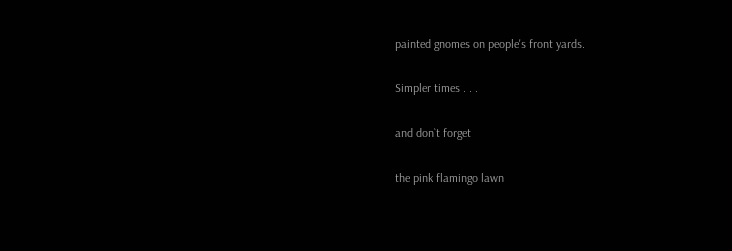painted gnomes on people's front yards.

Simpler times . . .

and don`t forget

the pink flamingo lawn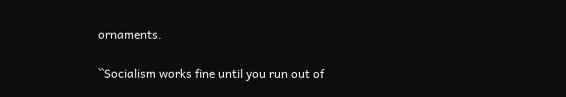ornaments.

``Socialism works fine until you run out of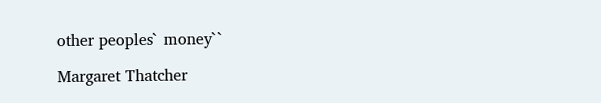other peoples` money``

Margaret Thatcher